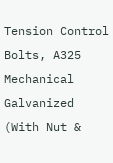Tension Control Bolts, A325 Mechanical Galvanized (With Nut &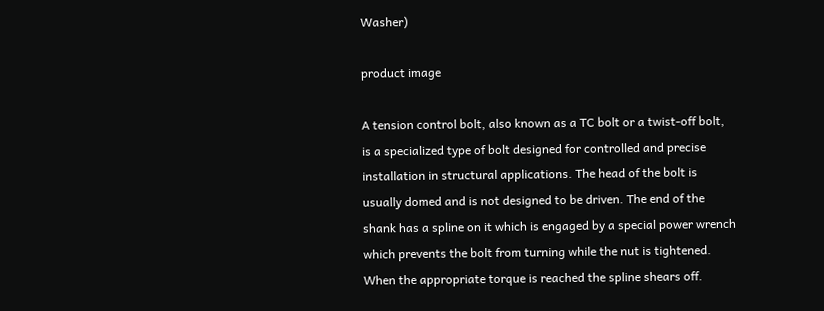Washer)

product image

A tension control bolt, also known as a TC bolt or a twist-off bolt, is a specialized type of bolt designed for controlled and precise installation in structural applications. The head of the bolt is usually domed and is not designed to be driven. The end of the shank has a spline on it which is engaged by a special power wrench which prevents the bolt from turning while the nut is tightened. When the appropriate torque is reached the spline shears off.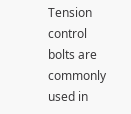Tension control bolts are commonly used in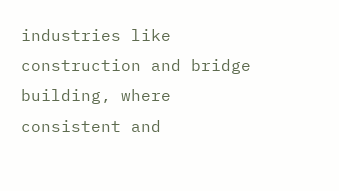industries like construction and bridge building, where consistent and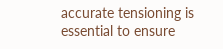accurate tensioning is essential to ensure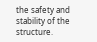the safety and stability of the structure.